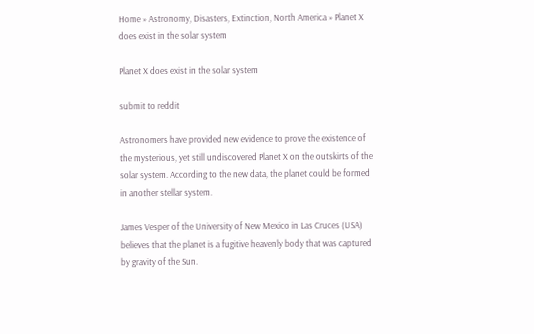Home » Astronomy, Disasters, Extinction, North America » Planet X does exist in the solar system

Planet X does exist in the solar system

submit to reddit

Astronomers have provided new evidence to prove the existence of the mysterious, yet still undiscovered Planet X on the outskirts of the solar system. According to the new data, the planet could be formed in another stellar system.

James Vesper of the University of New Mexico in Las Cruces (USA) believes that the planet is a fugitive heavenly body that was captured by gravity of the Sun.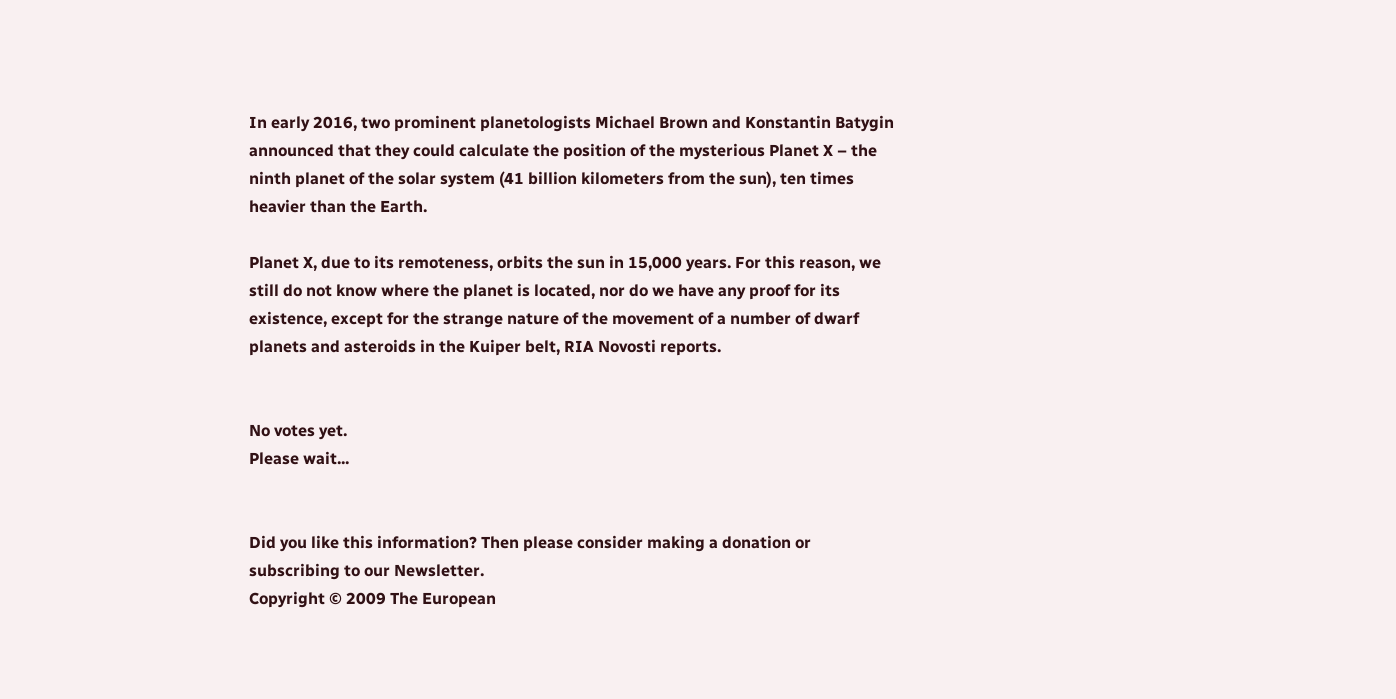In early 2016, two prominent planetologists Michael Brown and Konstantin Batygin announced that they could calculate the position of the mysterious Planet X – the ninth planet of the solar system (41 billion kilometers from the sun), ten times heavier than the Earth.

Planet X, due to its remoteness, orbits the sun in 15,000 years. For this reason, we still do not know where the planet is located, nor do we have any proof for its existence, except for the strange nature of the movement of a number of dwarf planets and asteroids in the Kuiper belt, RIA Novosti reports.


No votes yet.
Please wait...


Did you like this information? Then please consider making a donation or subscribing to our Newsletter.
Copyright © 2009 The European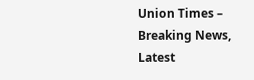Union Times – Breaking News, Latest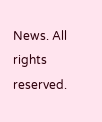News. All rights reserved.